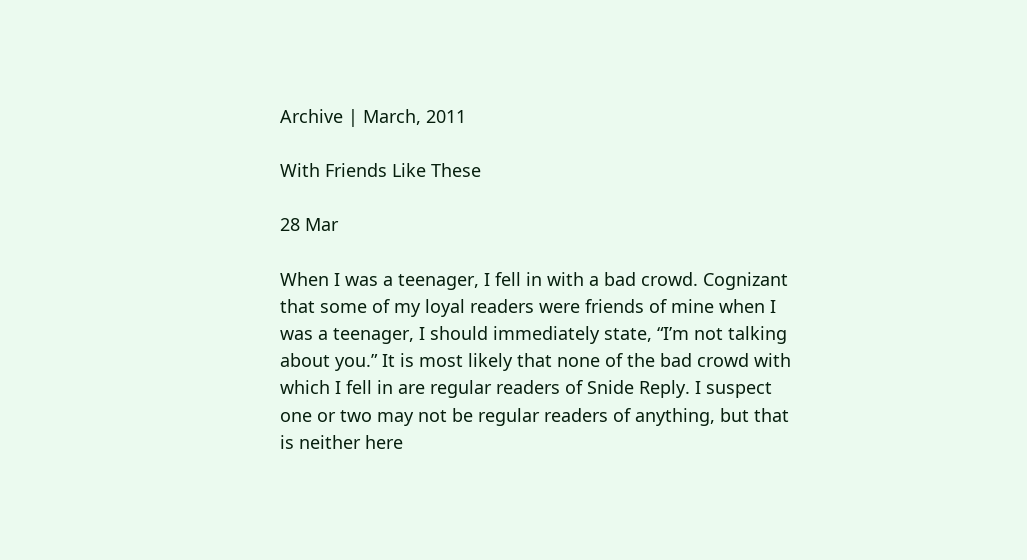Archive | March, 2011

With Friends Like These

28 Mar

When I was a teenager, I fell in with a bad crowd. Cognizant that some of my loyal readers were friends of mine when I was a teenager, I should immediately state, “I’m not talking about you.” It is most likely that none of the bad crowd with which I fell in are regular readers of Snide Reply. I suspect one or two may not be regular readers of anything, but that is neither here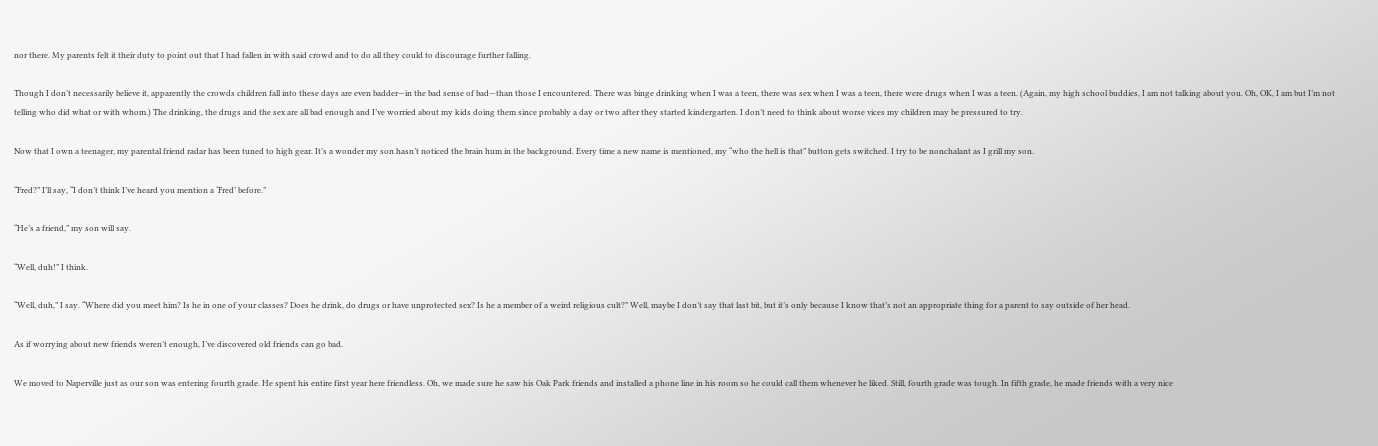nor there. My parents felt it their duty to point out that I had fallen in with said crowd and to do all they could to discourage further falling.

Though I don’t necessarily believe it, apparently the crowds children fall into these days are even badder—in the bad sense of bad—than those I encountered. There was binge drinking when I was a teen, there was sex when I was a teen, there were drugs when I was a teen. (Again, my high school buddies, I am not talking about you. Oh, OK, I am but I’m not telling who did what or with whom.) The drinking, the drugs and the sex are all bad enough and I’ve worried about my kids doing them since probably a day or two after they started kindergarten. I don’t need to think about worse vices my children may be pressured to try.

Now that I own a teenager, my parental friend radar has been tuned to high gear. It’s a wonder my son hasn’t noticed the brain hum in the background. Every time a new name is mentioned, my “who the hell is that” button gets switched. I try to be nonchalant as I grill my son.

“Fred?” I’ll say, “I don’t think I’ve heard you mention a ‘Fred’ before.”

“He’s a friend,” my son will say.

“Well, duh!” I think.

“Well, duh,” I say. “Where did you meet him? Is he in one of your classes? Does he drink, do drugs or have unprotected sex? Is he a member of a weird religious cult?” Well, maybe I don’t say that last bit, but it’s only because I know that’s not an appropriate thing for a parent to say outside of her head.

As if worrying about new friends weren’t enough, I’ve discovered old friends can go bad.

We moved to Naperville just as our son was entering fourth grade. He spent his entire first year here friendless. Oh, we made sure he saw his Oak Park friends and installed a phone line in his room so he could call them whenever he liked. Still, fourth grade was tough. In fifth grade, he made friends with a very nice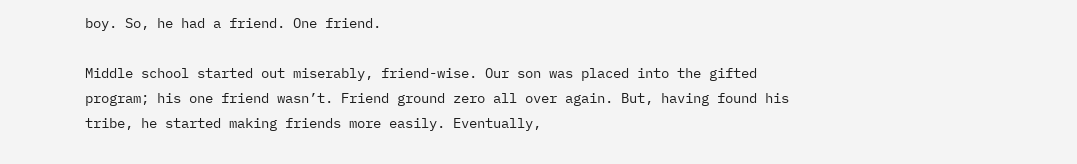boy. So, he had a friend. One friend.

Middle school started out miserably, friend-wise. Our son was placed into the gifted program; his one friend wasn’t. Friend ground zero all over again. But, having found his tribe, he started making friends more easily. Eventually,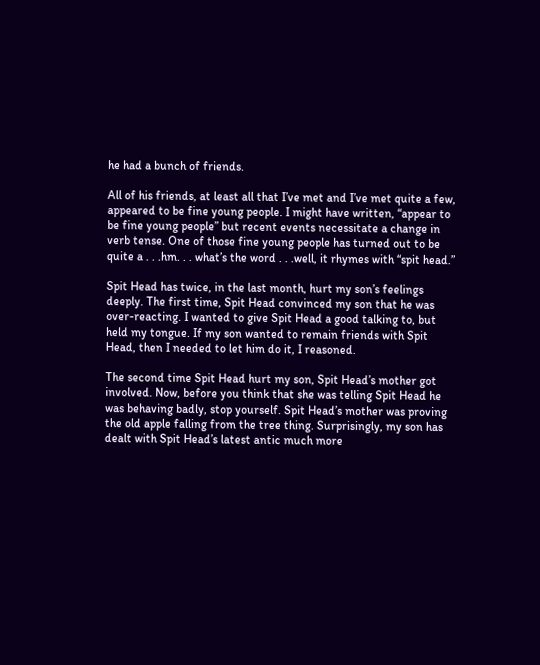he had a bunch of friends.

All of his friends, at least all that I’ve met and I’ve met quite a few, appeared to be fine young people. I might have written, “appear to be fine young people” but recent events necessitate a change in verb tense. One of those fine young people has turned out to be quite a . . .hm. . . what’s the word . . .well, it rhymes with “spit head.”

Spit Head has twice, in the last month, hurt my son’s feelings deeply. The first time, Spit Head convinced my son that he was over-reacting. I wanted to give Spit Head a good talking to, but held my tongue. If my son wanted to remain friends with Spit Head, then I needed to let him do it, I reasoned.

The second time Spit Head hurt my son, Spit Head’s mother got involved. Now, before you think that she was telling Spit Head he was behaving badly, stop yourself. Spit Head’s mother was proving the old apple falling from the tree thing. Surprisingly, my son has dealt with Spit Head’s latest antic much more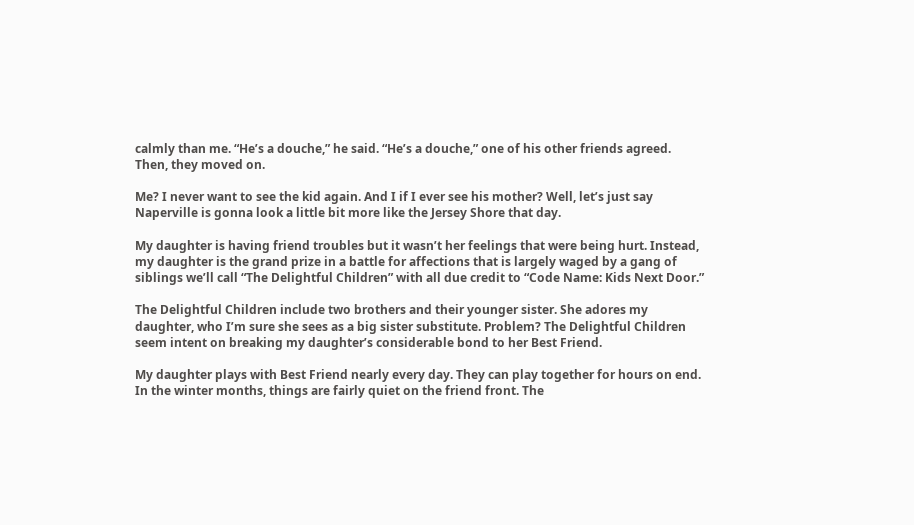calmly than me. “He’s a douche,” he said. “He’s a douche,” one of his other friends agreed. Then, they moved on.

Me? I never want to see the kid again. And I if I ever see his mother? Well, let’s just say Naperville is gonna look a little bit more like the Jersey Shore that day.

My daughter is having friend troubles but it wasn’t her feelings that were being hurt. Instead, my daughter is the grand prize in a battle for affections that is largely waged by a gang of siblings we’ll call “The Delightful Children” with all due credit to “Code Name: Kids Next Door.”

The Delightful Children include two brothers and their younger sister. She adores my daughter, who I’m sure she sees as a big sister substitute. Problem? The Delightful Children seem intent on breaking my daughter’s considerable bond to her Best Friend.

My daughter plays with Best Friend nearly every day. They can play together for hours on end. In the winter months, things are fairly quiet on the friend front. The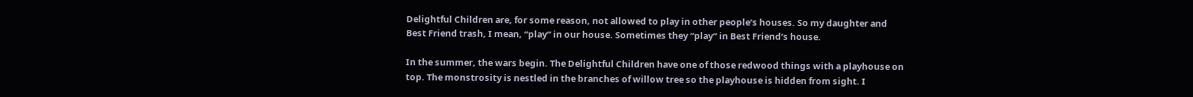Delightful Children are, for some reason, not allowed to play in other people’s houses. So my daughter and Best Friend trash, I mean, “play” in our house. Sometimes they “play” in Best Friend’s house.

In the summer, the wars begin. The Delightful Children have one of those redwood things with a playhouse on top. The monstrosity is nestled in the branches of willow tree so the playhouse is hidden from sight. I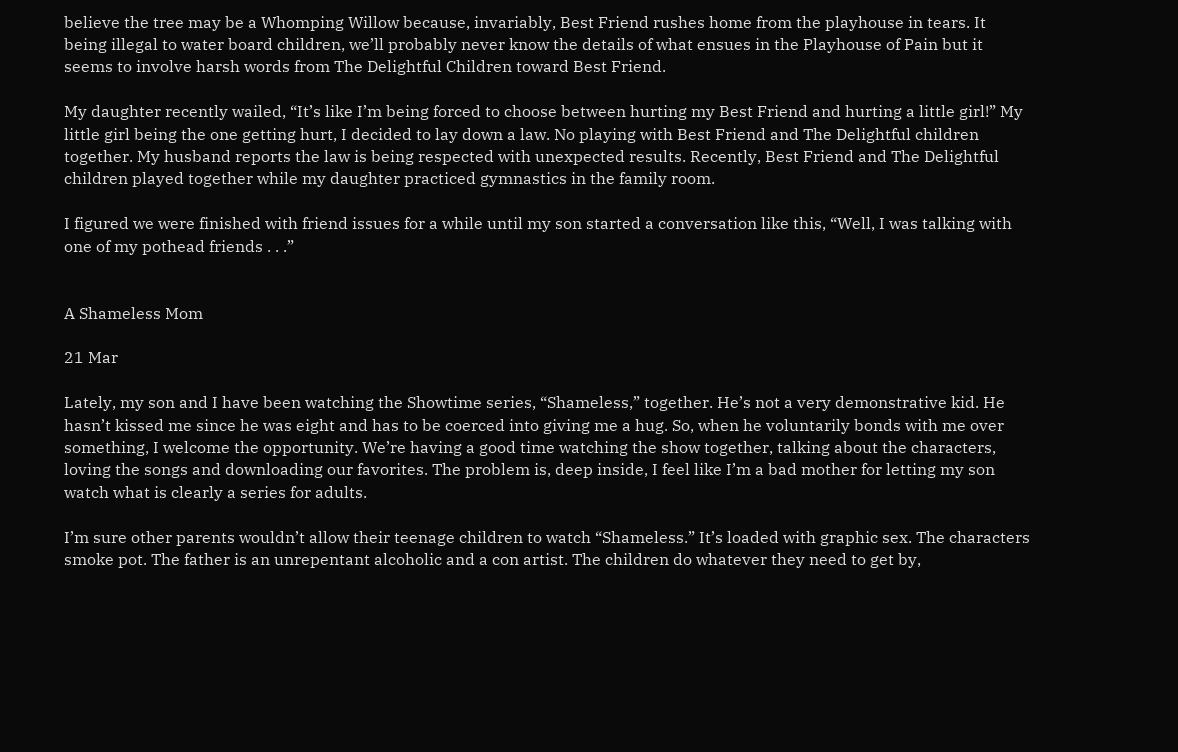believe the tree may be a Whomping Willow because, invariably, Best Friend rushes home from the playhouse in tears. It being illegal to water board children, we’ll probably never know the details of what ensues in the Playhouse of Pain but it seems to involve harsh words from The Delightful Children toward Best Friend.

My daughter recently wailed, “It’s like I’m being forced to choose between hurting my Best Friend and hurting a little girl!” My little girl being the one getting hurt, I decided to lay down a law. No playing with Best Friend and The Delightful children together. My husband reports the law is being respected with unexpected results. Recently, Best Friend and The Delightful children played together while my daughter practiced gymnastics in the family room.

I figured we were finished with friend issues for a while until my son started a conversation like this, “Well, I was talking with one of my pothead friends . . .”


A Shameless Mom

21 Mar

Lately, my son and I have been watching the Showtime series, “Shameless,” together. He’s not a very demonstrative kid. He hasn’t kissed me since he was eight and has to be coerced into giving me a hug. So, when he voluntarily bonds with me over something, I welcome the opportunity. We’re having a good time watching the show together, talking about the characters, loving the songs and downloading our favorites. The problem is, deep inside, I feel like I’m a bad mother for letting my son watch what is clearly a series for adults.

I’m sure other parents wouldn’t allow their teenage children to watch “Shameless.” It’s loaded with graphic sex. The characters smoke pot. The father is an unrepentant alcoholic and a con artist. The children do whatever they need to get by,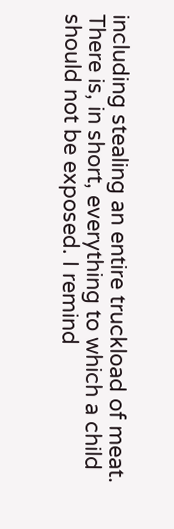including stealing an entire truckload of meat. There is, in short, everything to which a child should not be exposed. I remind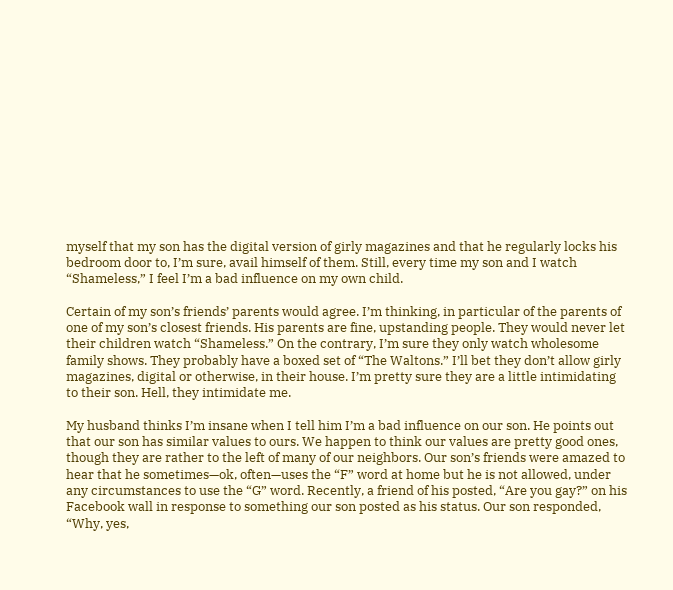myself that my son has the digital version of girly magazines and that he regularly locks his bedroom door to, I’m sure, avail himself of them. Still, every time my son and I watch “Shameless,” I feel I’m a bad influence on my own child.

Certain of my son’s friends’ parents would agree. I’m thinking, in particular of the parents of one of my son’s closest friends. His parents are fine, upstanding people. They would never let their children watch “Shameless.” On the contrary, I’m sure they only watch wholesome family shows. They probably have a boxed set of “The Waltons.” I’ll bet they don’t allow girly magazines, digital or otherwise, in their house. I’m pretty sure they are a little intimidating to their son. Hell, they intimidate me.

My husband thinks I’m insane when I tell him I’m a bad influence on our son. He points out that our son has similar values to ours. We happen to think our values are pretty good ones, though they are rather to the left of many of our neighbors. Our son’s friends were amazed to hear that he sometimes—ok, often—uses the “F” word at home but he is not allowed, under any circumstances to use the “G” word. Recently, a friend of his posted, “Are you gay?” on his Facebook wall in response to something our son posted as his status. Our son responded, “Why, yes,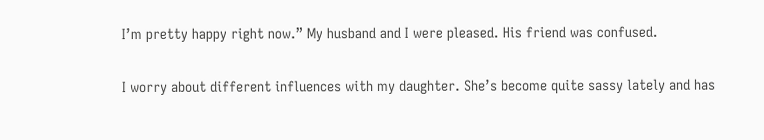I’m pretty happy right now.” My husband and I were pleased. His friend was confused.

I worry about different influences with my daughter. She’s become quite sassy lately and has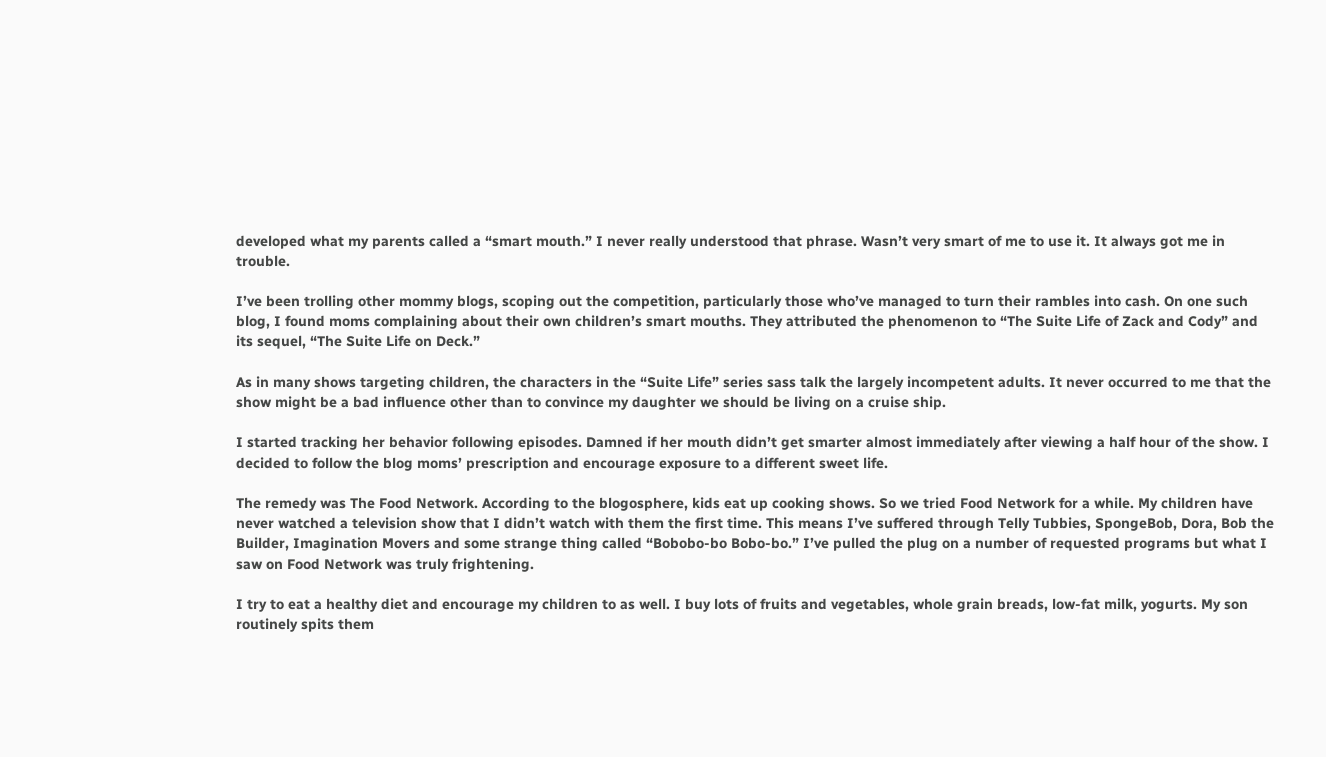developed what my parents called a “smart mouth.” I never really understood that phrase. Wasn’t very smart of me to use it. It always got me in trouble.

I’ve been trolling other mommy blogs, scoping out the competition, particularly those who’ve managed to turn their rambles into cash. On one such blog, I found moms complaining about their own children’s smart mouths. They attributed the phenomenon to “The Suite Life of Zack and Cody” and its sequel, “The Suite Life on Deck.”

As in many shows targeting children, the characters in the “Suite Life” series sass talk the largely incompetent adults. It never occurred to me that the show might be a bad influence other than to convince my daughter we should be living on a cruise ship.

I started tracking her behavior following episodes. Damned if her mouth didn’t get smarter almost immediately after viewing a half hour of the show. I decided to follow the blog moms’ prescription and encourage exposure to a different sweet life.

The remedy was The Food Network. According to the blogosphere, kids eat up cooking shows. So we tried Food Network for a while. My children have never watched a television show that I didn’t watch with them the first time. This means I’ve suffered through Telly Tubbies, SpongeBob, Dora, Bob the Builder, Imagination Movers and some strange thing called “Bobobo-bo Bobo-bo.” I’ve pulled the plug on a number of requested programs but what I saw on Food Network was truly frightening.

I try to eat a healthy diet and encourage my children to as well. I buy lots of fruits and vegetables, whole grain breads, low-fat milk, yogurts. My son routinely spits them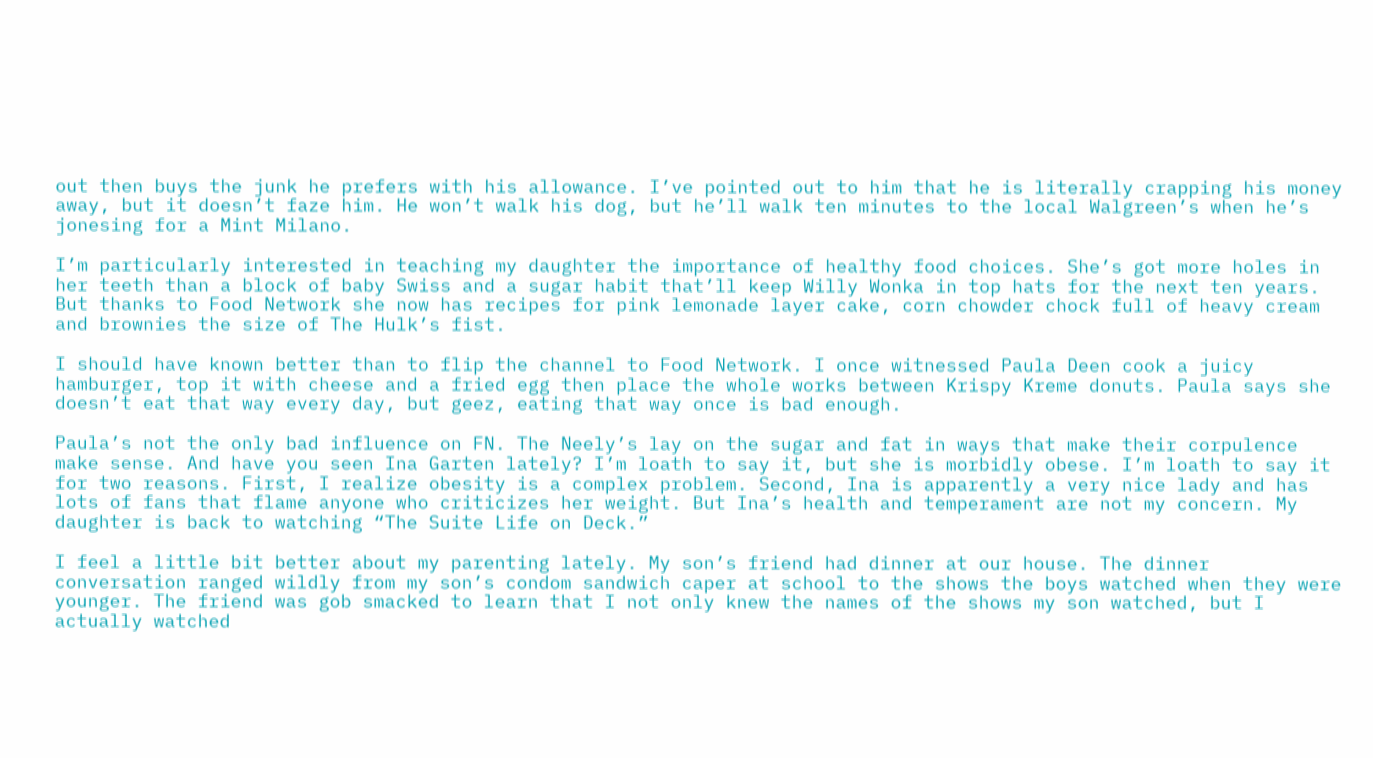out then buys the junk he prefers with his allowance. I’ve pointed out to him that he is literally crapping his money away, but it doesn’t faze him. He won’t walk his dog, but he’ll walk ten minutes to the local Walgreen’s when he’s jonesing for a Mint Milano.

I’m particularly interested in teaching my daughter the importance of healthy food choices. She’s got more holes in her teeth than a block of baby Swiss and a sugar habit that’ll keep Willy Wonka in top hats for the next ten years. But thanks to Food Network she now has recipes for pink lemonade layer cake, corn chowder chock full of heavy cream and brownies the size of The Hulk’s fist.

I should have known better than to flip the channel to Food Network. I once witnessed Paula Deen cook a juicy hamburger, top it with cheese and a fried egg then place the whole works between Krispy Kreme donuts. Paula says she doesn’t eat that way every day, but geez, eating that way once is bad enough.

Paula’s not the only bad influence on FN. The Neely’s lay on the sugar and fat in ways that make their corpulence make sense. And have you seen Ina Garten lately? I’m loath to say it, but she is morbidly obese. I’m loath to say it for two reasons. First, I realize obesity is a complex problem. Second, Ina is apparently a very nice lady and has lots of fans that flame anyone who criticizes her weight. But Ina’s health and temperament are not my concern. My daughter is back to watching “The Suite Life on Deck.”

I feel a little bit better about my parenting lately. My son’s friend had dinner at our house. The dinner conversation ranged wildly from my son’s condom sandwich caper at school to the shows the boys watched when they were younger. The friend was gob smacked to learn that I not only knew the names of the shows my son watched, but I actually watched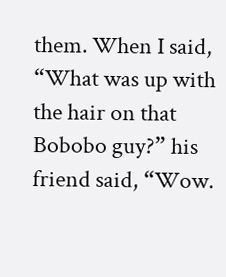them. When I said, “What was up with the hair on that Bobobo guy?” his friend said, “Wow.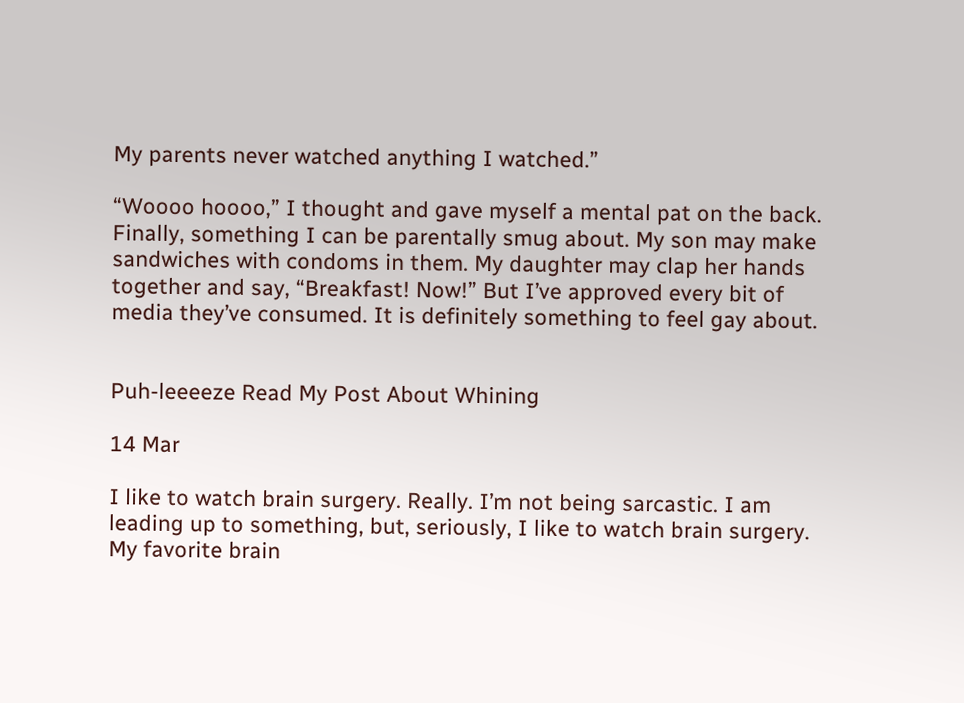My parents never watched anything I watched.”

“Woooo hoooo,” I thought and gave myself a mental pat on the back. Finally, something I can be parentally smug about. My son may make sandwiches with condoms in them. My daughter may clap her hands together and say, “Breakfast! Now!” But I’ve approved every bit of media they’ve consumed. It is definitely something to feel gay about.


Puh-leeeeze Read My Post About Whining

14 Mar

I like to watch brain surgery. Really. I’m not being sarcastic. I am leading up to something, but, seriously, I like to watch brain surgery. My favorite brain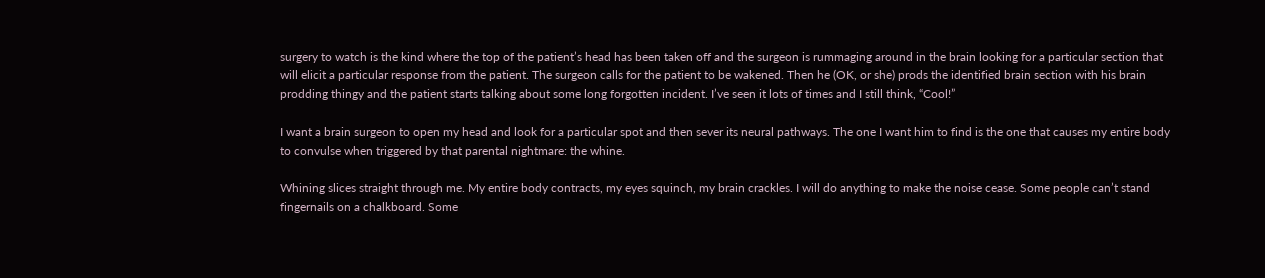surgery to watch is the kind where the top of the patient’s head has been taken off and the surgeon is rummaging around in the brain looking for a particular section that will elicit a particular response from the patient. The surgeon calls for the patient to be wakened. Then he (OK, or she) prods the identified brain section with his brain prodding thingy and the patient starts talking about some long forgotten incident. I’ve seen it lots of times and I still think, “Cool!”

I want a brain surgeon to open my head and look for a particular spot and then sever its neural pathways. The one I want him to find is the one that causes my entire body to convulse when triggered by that parental nightmare: the whine.

Whining slices straight through me. My entire body contracts, my eyes squinch, my brain crackles. I will do anything to make the noise cease. Some people can’t stand fingernails on a chalkboard. Some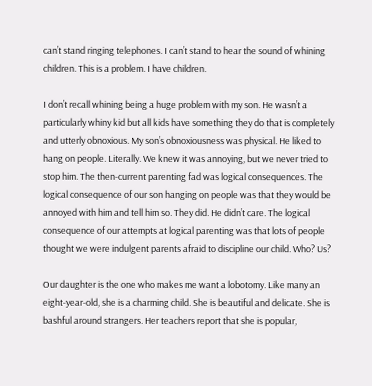can’t stand ringing telephones. I can’t stand to hear the sound of whining children. This is a problem. I have children.

I don’t recall whining being a huge problem with my son. He wasn’t a particularly whiny kid but all kids have something they do that is completely and utterly obnoxious. My son’s obnoxiousness was physical. He liked to hang on people. Literally. We knew it was annoying, but we never tried to stop him. The then-current parenting fad was logical consequences. The logical consequence of our son hanging on people was that they would be annoyed with him and tell him so. They did. He didn’t care. The logical consequence of our attempts at logical parenting was that lots of people thought we were indulgent parents afraid to discipline our child. Who? Us?

Our daughter is the one who makes me want a lobotomy. Like many an eight-year-old, she is a charming child. She is beautiful and delicate. She is bashful around strangers. Her teachers report that she is popular,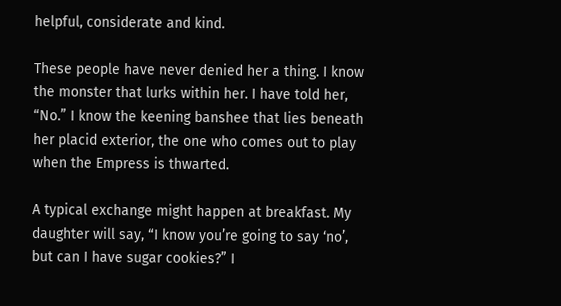helpful, considerate and kind.

These people have never denied her a thing. I know the monster that lurks within her. I have told her, “No.” I know the keening banshee that lies beneath her placid exterior, the one who comes out to play when the Empress is thwarted.

A typical exchange might happen at breakfast. My daughter will say, “I know you’re going to say ‘no’, but can I have sugar cookies?” I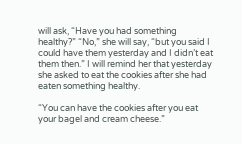will ask, “Have you had something healthy?” “No,” she will say, “but you said I could have them yesterday and I didn’t eat them then.” I will remind her that yesterday she asked to eat the cookies after she had eaten something healthy.

“You can have the cookies after you eat your bagel and cream cheese.”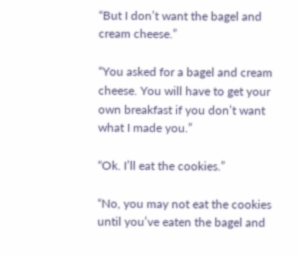“But I don’t want the bagel and cream cheese.”

“You asked for a bagel and cream cheese. You will have to get your own breakfast if you don’t want what I made you.”

“Ok. I’ll eat the cookies.”

“No, you may not eat the cookies until you’ve eaten the bagel and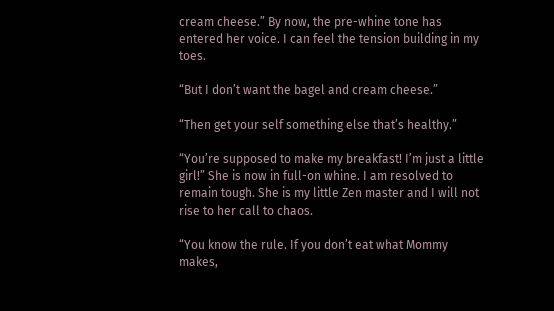cream cheese.” By now, the pre-whine tone has entered her voice. I can feel the tension building in my toes.

“But I don’t want the bagel and cream cheese.”

“Then get your self something else that’s healthy.”

“You’re supposed to make my breakfast! I’m just a little girl!” She is now in full-on whine. I am resolved to remain tough. She is my little Zen master and I will not rise to her call to chaos.

“You know the rule. If you don’t eat what Mommy makes,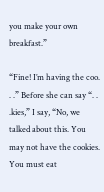you make your own breakfast.”

“Fine! I’m having the coo. . .” Before she can say “. . .kies,” I say, “No, we talked about this. You may not have the cookies. You must eat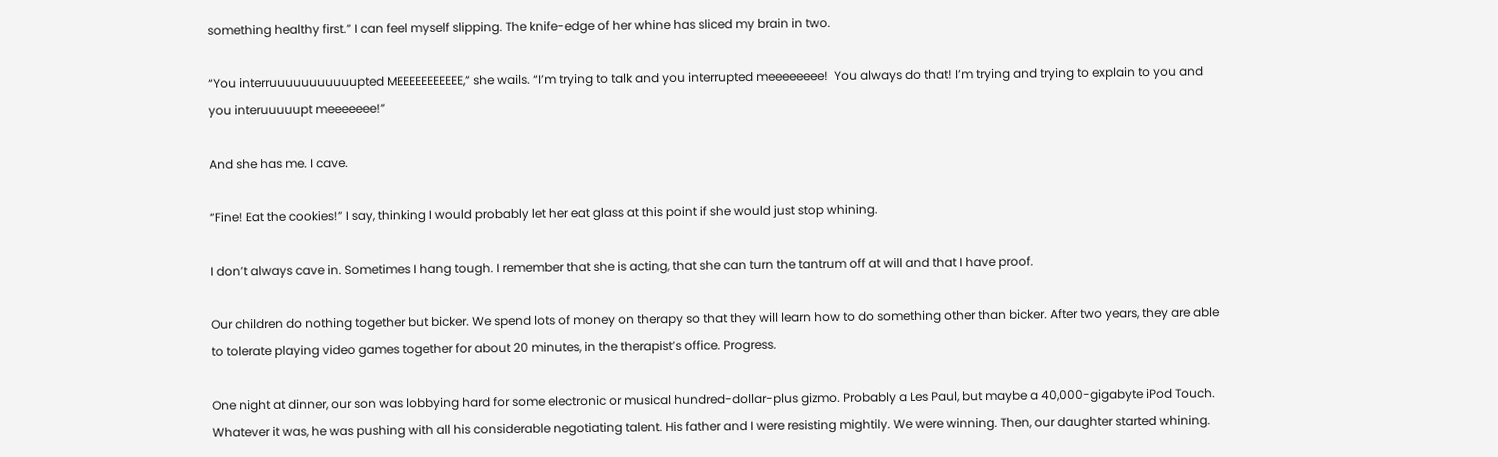something healthy first.” I can feel myself slipping. The knife-edge of her whine has sliced my brain in two.

“You interruuuuuuuuuuupted MEEEEEEEEEEE,” she wails. “I’m trying to talk and you interrupted meeeeeeee!  You always do that! I’m trying and trying to explain to you and you interuuuuupt meeeeeee!”

And she has me. I cave.

“Fine! Eat the cookies!” I say, thinking I would probably let her eat glass at this point if she would just stop whining.

I don’t always cave in. Sometimes I hang tough. I remember that she is acting, that she can turn the tantrum off at will and that I have proof.

Our children do nothing together but bicker. We spend lots of money on therapy so that they will learn how to do something other than bicker. After two years, they are able to tolerate playing video games together for about 20 minutes, in the therapist’s office. Progress.

One night at dinner, our son was lobbying hard for some electronic or musical hundred-dollar-plus gizmo. Probably a Les Paul, but maybe a 40,000-gigabyte iPod Touch. Whatever it was, he was pushing with all his considerable negotiating talent. His father and I were resisting mightily. We were winning. Then, our daughter started whining.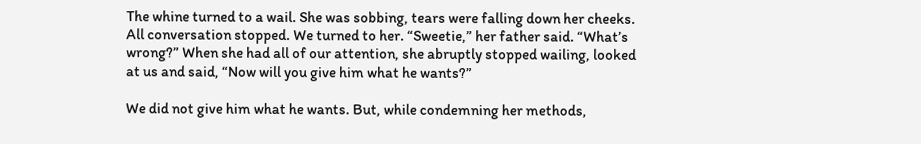The whine turned to a wail. She was sobbing, tears were falling down her cheeks. All conversation stopped. We turned to her. “Sweetie,” her father said. “What’s wrong?” When she had all of our attention, she abruptly stopped wailing, looked at us and said, “Now will you give him what he wants?”

We did not give him what he wants. But, while condemning her methods,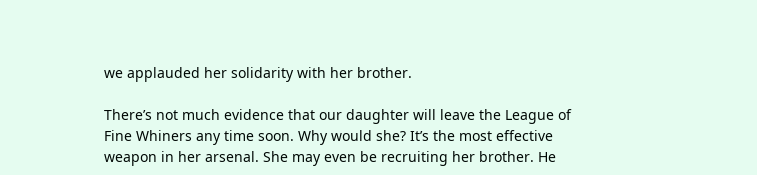we applauded her solidarity with her brother.

There’s not much evidence that our daughter will leave the League of Fine Whiners any time soon. Why would she? It’s the most effective weapon in her arsenal. She may even be recruiting her brother. He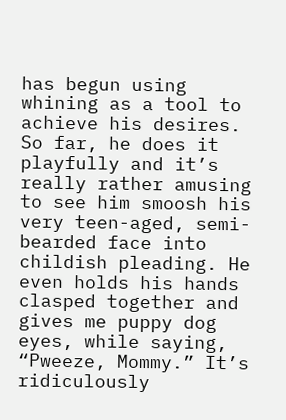has begun using whining as a tool to achieve his desires. So far, he does it playfully and it’s really rather amusing to see him smoosh his very teen-aged, semi-bearded face into childish pleading. He even holds his hands clasped together and gives me puppy dog eyes, while saying, “Pweeze, Mommy.” It’s ridiculously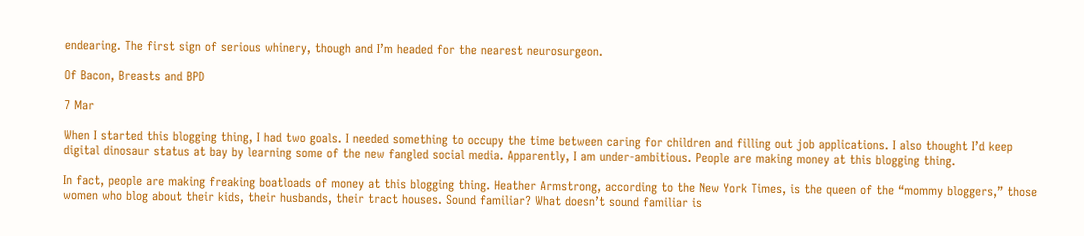endearing. The first sign of serious whinery, though and I’m headed for the nearest neurosurgeon.

Of Bacon, Breasts and BPD

7 Mar

When I started this blogging thing, I had two goals. I needed something to occupy the time between caring for children and filling out job applications. I also thought I’d keep digital dinosaur status at bay by learning some of the new fangled social media. Apparently, I am under-ambitious. People are making money at this blogging thing.

In fact, people are making freaking boatloads of money at this blogging thing. Heather Armstrong, according to the New York Times, is the queen of the “mommy bloggers,” those women who blog about their kids, their husbands, their tract houses. Sound familiar? What doesn’t sound familiar is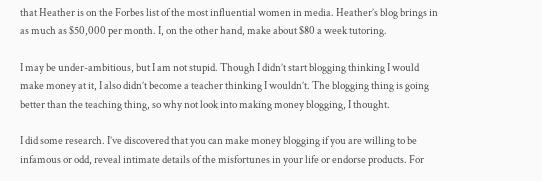that Heather is on the Forbes list of the most influential women in media. Heather’s blog brings in as much as $50,000 per month. I, on the other hand, make about $80 a week tutoring.

I may be under-ambitious, but I am not stupid. Though I didn’t start blogging thinking I would make money at it, I also didn’t become a teacher thinking I wouldn’t. The blogging thing is going better than the teaching thing, so why not look into making money blogging, I thought.

I did some research. I’ve discovered that you can make money blogging if you are willing to be infamous or odd, reveal intimate details of the misfortunes in your life or endorse products. For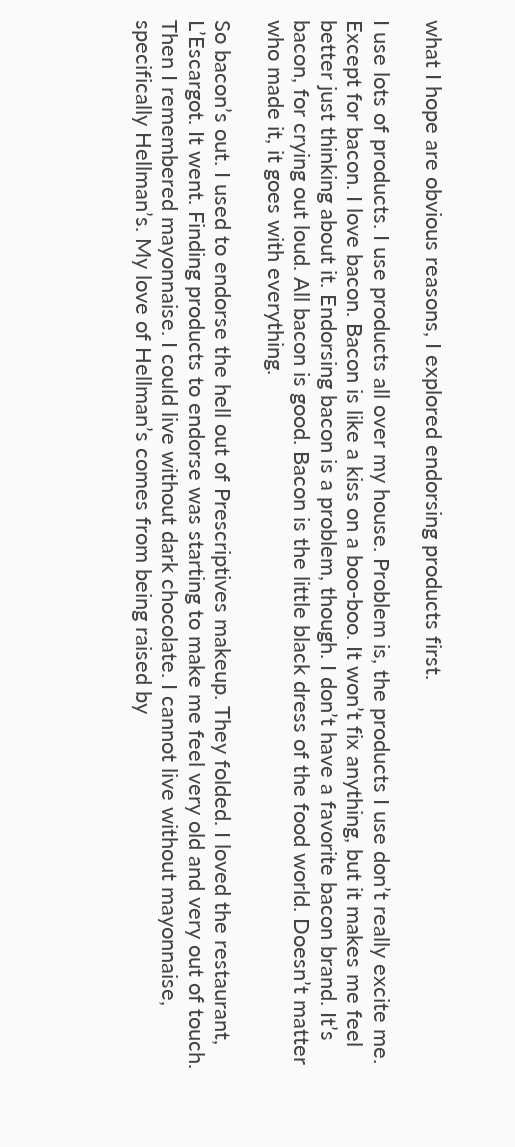what I hope are obvious reasons, I explored endorsing products first.

I use lots of products. I use products all over my house. Problem is, the products I use don’t really excite me. Except for bacon. I love bacon. Bacon is like a kiss on a boo-boo. It won’t fix anything, but it makes me feel better just thinking about it. Endorsing bacon is a problem, though. I don’t have a favorite bacon brand. It’s bacon, for crying out loud. All bacon is good. Bacon is the little black dress of the food world. Doesn’t matter who made it, it goes with everything.

So bacon’s out. I used to endorse the hell out of Prescriptives makeup. They folded. I loved the restaurant, L’Escargot. It went. Finding products to endorse was starting to make me feel very old and very out of touch. Then I remembered mayonnaise. I could live without dark chocolate. I cannot live without mayonnaise, specifically Hellman’s. My love of Hellman’s comes from being raised by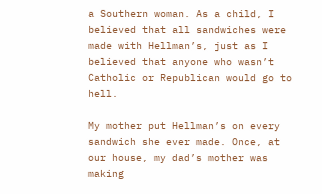a Southern woman. As a child, I believed that all sandwiches were made with Hellman’s, just as I believed that anyone who wasn’t Catholic or Republican would go to hell.

My mother put Hellman’s on every sandwich she ever made. Once, at our house, my dad’s mother was making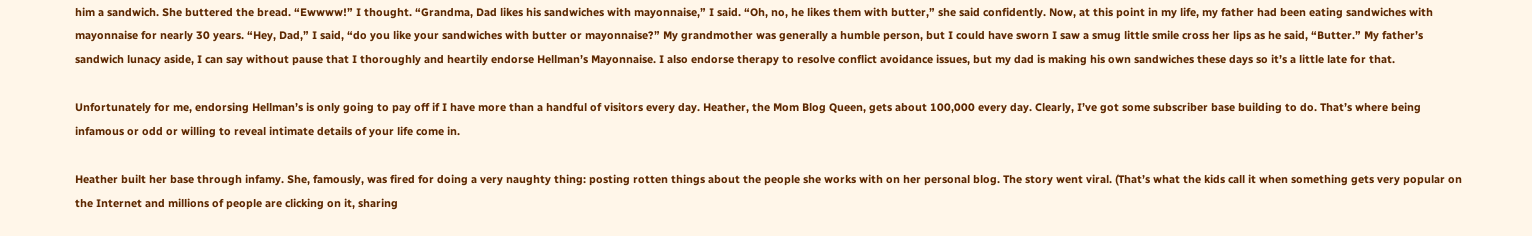him a sandwich. She buttered the bread. “Ewwww!” I thought. “Grandma, Dad likes his sandwiches with mayonnaise,” I said. “Oh, no, he likes them with butter,” she said confidently. Now, at this point in my life, my father had been eating sandwiches with mayonnaise for nearly 30 years. “Hey, Dad,” I said, “do you like your sandwiches with butter or mayonnaise?” My grandmother was generally a humble person, but I could have sworn I saw a smug little smile cross her lips as he said, “Butter.” My father’s sandwich lunacy aside, I can say without pause that I thoroughly and heartily endorse Hellman’s Mayonnaise. I also endorse therapy to resolve conflict avoidance issues, but my dad is making his own sandwiches these days so it’s a little late for that.

Unfortunately for me, endorsing Hellman’s is only going to pay off if I have more than a handful of visitors every day. Heather, the Mom Blog Queen, gets about 100,000 every day. Clearly, I’ve got some subscriber base building to do. That’s where being infamous or odd or willing to reveal intimate details of your life come in.

Heather built her base through infamy. She, famously, was fired for doing a very naughty thing: posting rotten things about the people she works with on her personal blog. The story went viral. (That’s what the kids call it when something gets very popular on the Internet and millions of people are clicking on it, sharing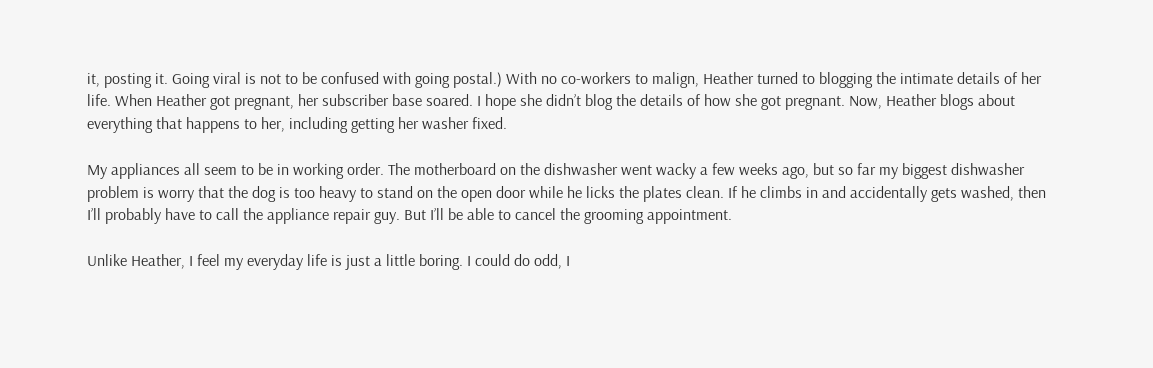it, posting it. Going viral is not to be confused with going postal.) With no co-workers to malign, Heather turned to blogging the intimate details of her life. When Heather got pregnant, her subscriber base soared. I hope she didn’t blog the details of how she got pregnant. Now, Heather blogs about everything that happens to her, including getting her washer fixed.

My appliances all seem to be in working order. The motherboard on the dishwasher went wacky a few weeks ago, but so far my biggest dishwasher problem is worry that the dog is too heavy to stand on the open door while he licks the plates clean. If he climbs in and accidentally gets washed, then I’ll probably have to call the appliance repair guy. But I’ll be able to cancel the grooming appointment.

Unlike Heather, I feel my everyday life is just a little boring. I could do odd, I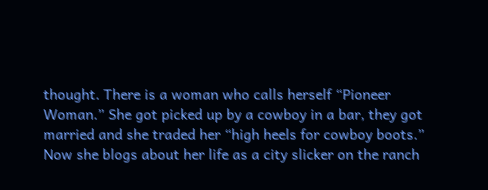thought. There is a woman who calls herself “Pioneer Woman.” She got picked up by a cowboy in a bar, they got married and she traded her “high heels for cowboy boots.” Now she blogs about her life as a city slicker on the ranch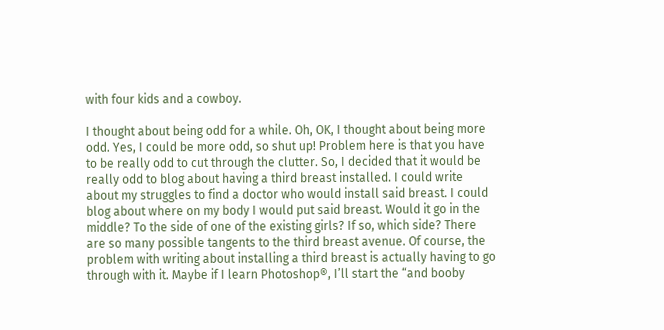with four kids and a cowboy.

I thought about being odd for a while. Oh, OK, I thought about being more odd. Yes, I could be more odd, so shut up! Problem here is that you have to be really odd to cut through the clutter. So, I decided that it would be really odd to blog about having a third breast installed. I could write about my struggles to find a doctor who would install said breast. I could blog about where on my body I would put said breast. Would it go in the middle? To the side of one of the existing girls? If so, which side? There are so many possible tangents to the third breast avenue. Of course, the problem with writing about installing a third breast is actually having to go through with it. Maybe if I learn Photoshop®, I’ll start the “and booby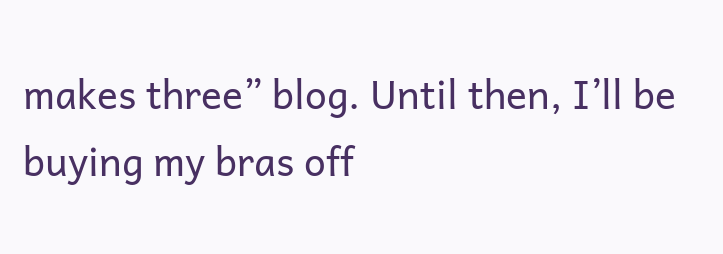makes three” blog. Until then, I’ll be buying my bras off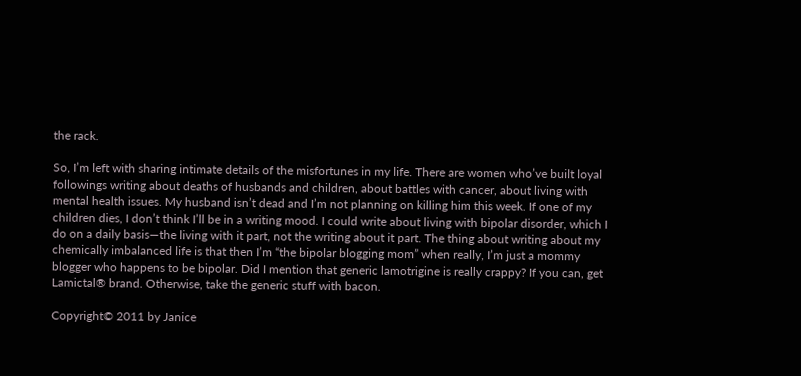the rack.

So, I’m left with sharing intimate details of the misfortunes in my life. There are women who’ve built loyal followings writing about deaths of husbands and children, about battles with cancer, about living with mental health issues. My husband isn’t dead and I’m not planning on killing him this week. If one of my children dies, I don’t think I’ll be in a writing mood. I could write about living with bipolar disorder, which I do on a daily basis—the living with it part, not the writing about it part. The thing about writing about my chemically imbalanced life is that then I’m “the bipolar blogging mom” when really, I’m just a mommy blogger who happens to be bipolar. Did I mention that generic lamotrigine is really crappy? If you can, get Lamictal® brand. Otherwise, take the generic stuff with bacon.

Copyright© 2011 by Janice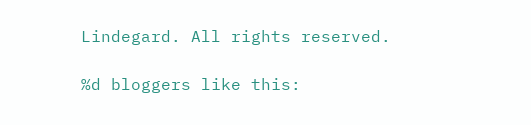Lindegard. All rights reserved.

%d bloggers like this: